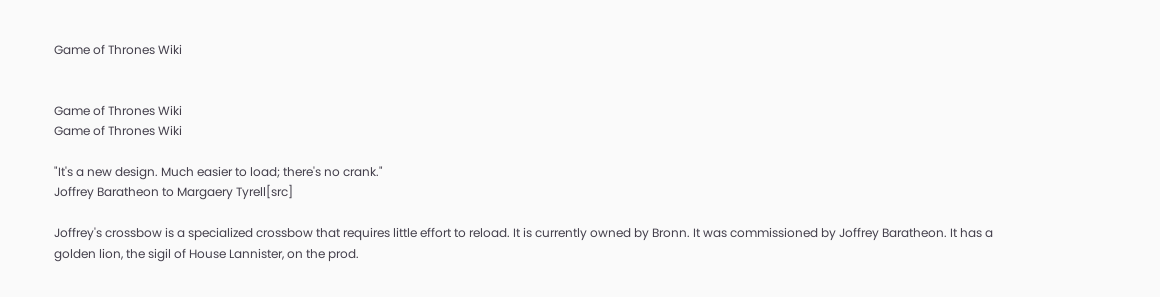Game of Thrones Wiki


Game of Thrones Wiki
Game of Thrones Wiki

"It's a new design. Much easier to load; there's no crank."
Joffrey Baratheon to Margaery Tyrell[src]

Joffrey's crossbow is a specialized crossbow that requires little effort to reload. It is currently owned by Bronn. It was commissioned by Joffrey Baratheon. It has a golden lion, the sigil of House Lannister, on the prod.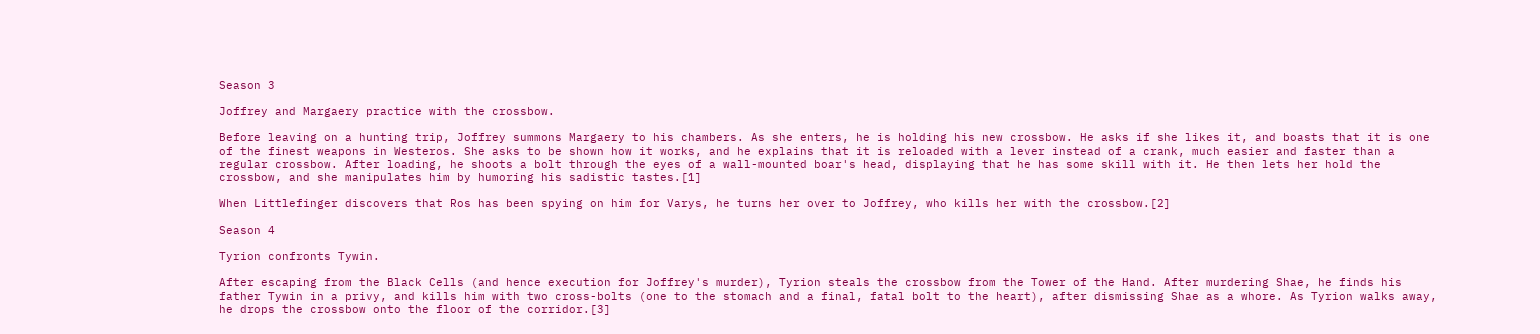Season 3

Joffrey and Margaery practice with the crossbow.

Before leaving on a hunting trip, Joffrey summons Margaery to his chambers. As she enters, he is holding his new crossbow. He asks if she likes it, and boasts that it is one of the finest weapons in Westeros. She asks to be shown how it works, and he explains that it is reloaded with a lever instead of a crank, much easier and faster than a regular crossbow. After loading, he shoots a bolt through the eyes of a wall-mounted boar's head, displaying that he has some skill with it. He then lets her hold the crossbow, and she manipulates him by humoring his sadistic tastes.[1]

When Littlefinger discovers that Ros has been spying on him for Varys, he turns her over to Joffrey, who kills her with the crossbow.[2]

Season 4

Tyrion confronts Tywin.

After escaping from the Black Cells (and hence execution for Joffrey's murder), Tyrion steals the crossbow from the Tower of the Hand. After murdering Shae, he finds his father Tywin in a privy, and kills him with two cross-bolts (one to the stomach and a final, fatal bolt to the heart), after dismissing Shae as a whore. As Tyrion walks away, he drops the crossbow onto the floor of the corridor.[3]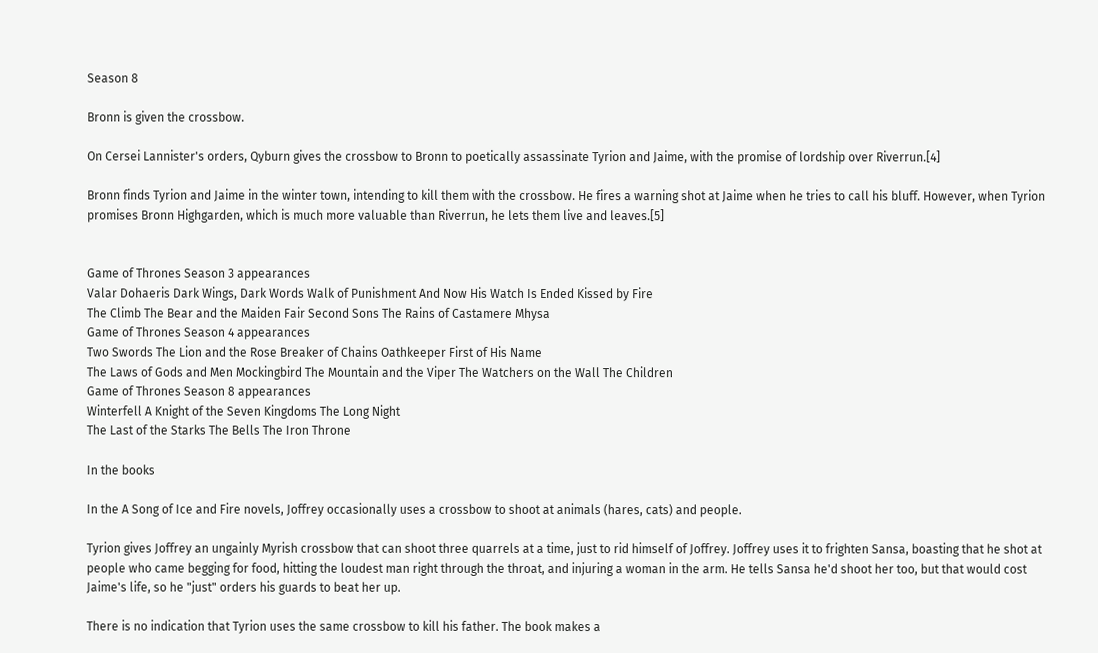Season 8

Bronn is given the crossbow.

On Cersei Lannister's orders, Qyburn gives the crossbow to Bronn to poetically assassinate Tyrion and Jaime, with the promise of lordship over Riverrun.[4]

Bronn finds Tyrion and Jaime in the winter town, intending to kill them with the crossbow. He fires a warning shot at Jaime when he tries to call his bluff. However, when Tyrion promises Bronn Highgarden, which is much more valuable than Riverrun, he lets them live and leaves.[5]


Game of Thrones Season 3 appearances
Valar Dohaeris Dark Wings, Dark Words Walk of Punishment And Now His Watch Is Ended Kissed by Fire
The Climb The Bear and the Maiden Fair Second Sons The Rains of Castamere Mhysa
Game of Thrones Season 4 appearances
Two Swords The Lion and the Rose Breaker of Chains Oathkeeper First of His Name
The Laws of Gods and Men Mockingbird The Mountain and the Viper The Watchers on the Wall The Children
Game of Thrones Season 8 appearances
Winterfell A Knight of the Seven Kingdoms The Long Night
The Last of the Starks The Bells The Iron Throne

In the books

In the A Song of Ice and Fire novels, Joffrey occasionally uses a crossbow to shoot at animals (hares, cats) and people.

Tyrion gives Joffrey an ungainly Myrish crossbow that can shoot three quarrels at a time, just to rid himself of Joffrey. Joffrey uses it to frighten Sansa, boasting that he shot at people who came begging for food, hitting the loudest man right through the throat, and injuring a woman in the arm. He tells Sansa he'd shoot her too, but that would cost Jaime's life, so he "just" orders his guards to beat her up.

There is no indication that Tyrion uses the same crossbow to kill his father. The book makes a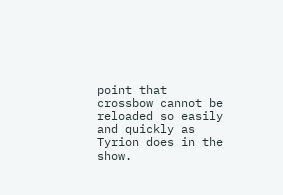point that crossbow cannot be reloaded so easily and quickly as Tyrion does in the show.